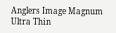Anglers Image Magnum Ultra Thin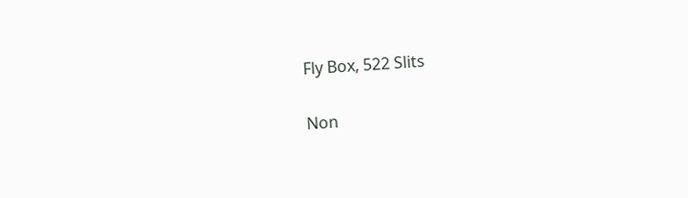Fly Box, 522 Slits

Non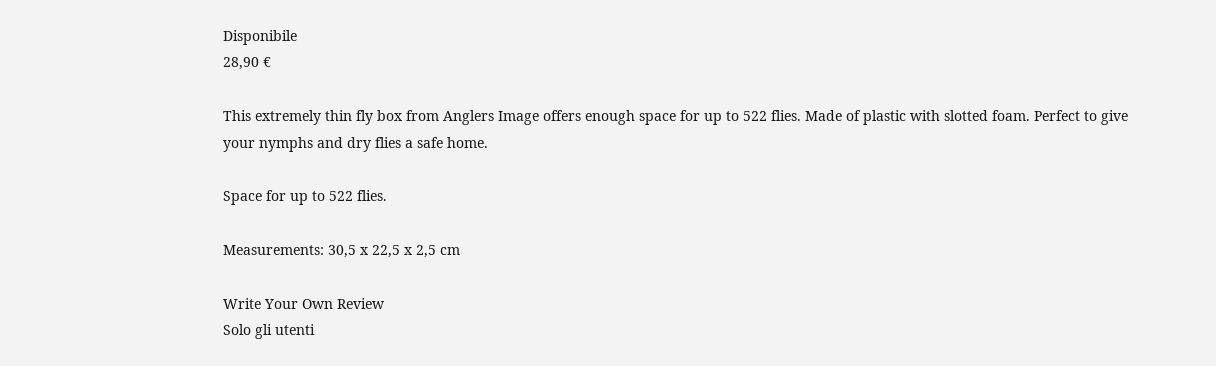Disponibile
28,90 €

This extremely thin fly box from Anglers Image offers enough space for up to 522 flies. Made of plastic with slotted foam. Perfect to give your nymphs and dry flies a safe home.

Space for up to 522 flies.

Measurements: 30,5 x 22,5 x 2,5 cm

Write Your Own Review
Solo gli utenti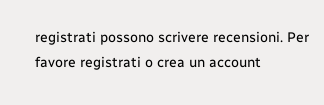registrati possono scrivere recensioni. Per favore registrati o crea un account